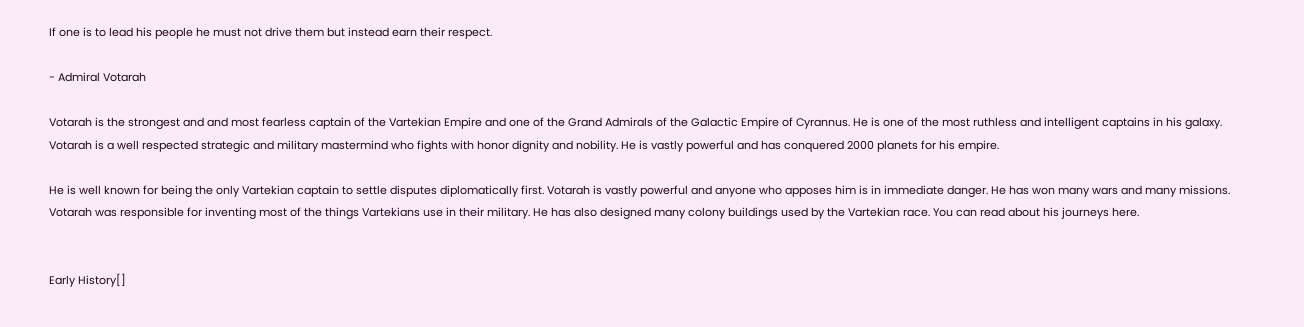If one is to lead his people he must not drive them but instead earn their respect.

- Admiral Votarah

Votarah is the strongest and and most fearless captain of the Vartekian Empire and one of the Grand Admirals of the Galactic Empire of Cyrannus. He is one of the most ruthless and intelligent captains in his galaxy. Votarah is a well respected strategic and military mastermind who fights with honor dignity and nobility. He is vastly powerful and has conquered 2000 planets for his empire.

He is well known for being the only Vartekian captain to settle disputes diplomatically first. Votarah is vastly powerful and anyone who apposes him is in immediate danger. He has won many wars and many missions. Votarah was responsible for inventing most of the things Vartekians use in their military. He has also designed many colony buildings used by the Vartekian race. You can read about his journeys here.


Early History[]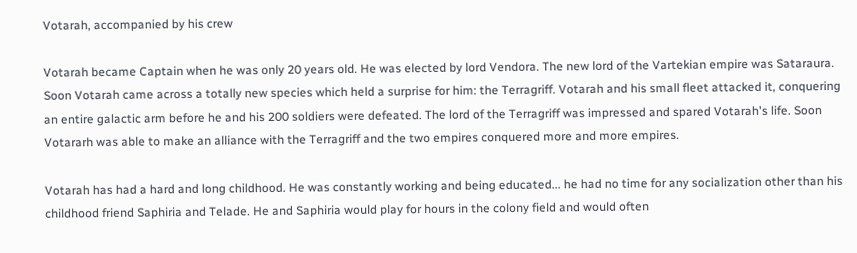Votarah, accompanied by his crew

Votarah became Captain when he was only 20 years old. He was elected by lord Vendora. The new lord of the Vartekian empire was Sataraura. Soon Votarah came across a totally new species which held a surprise for him: the Terragriff. Votarah and his small fleet attacked it, conquering an entire galactic arm before he and his 200 soldiers were defeated. The lord of the Terragriff was impressed and spared Votarah's life. Soon Votararh was able to make an alliance with the Terragriff and the two empires conquered more and more empires.

Votarah has had a hard and long childhood. He was constantly working and being educated... he had no time for any socialization other than his childhood friend Saphiria and Telade. He and Saphiria would play for hours in the colony field and would often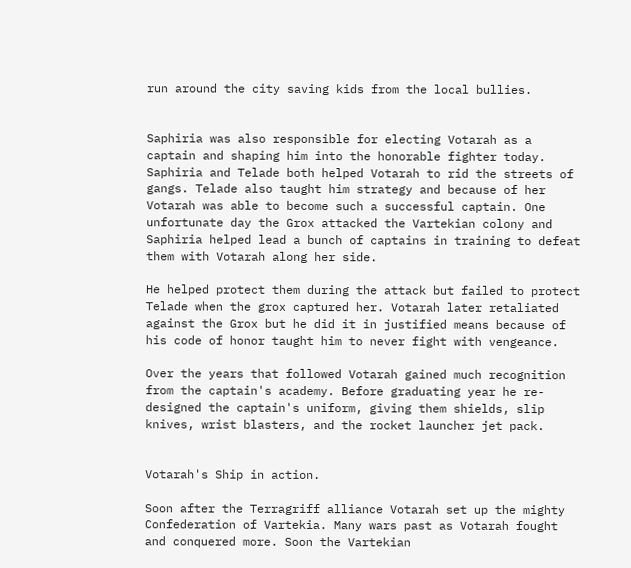run around the city saving kids from the local bullies.


Saphiria was also responsible for electing Votarah as a captain and shaping him into the honorable fighter today. Saphiria and Telade both helped Votarah to rid the streets of gangs. Telade also taught him strategy and because of her Votarah was able to become such a successful captain. One unfortunate day the Grox attacked the Vartekian colony and Saphiria helped lead a bunch of captains in training to defeat them with Votarah along her side.

He helped protect them during the attack but failed to protect Telade when the grox captured her. Votarah later retaliated against the Grox but he did it in justified means because of his code of honor taught him to never fight with vengeance.

Over the years that followed Votarah gained much recognition from the captain's academy. Before graduating year he re-designed the captain's uniform, giving them shields, slip knives, wrist blasters, and the rocket launcher jet pack.


Votarah's Ship in action.

Soon after the Terragriff alliance Votarah set up the mighty Confederation of Vartekia. Many wars past as Votarah fought and conquered more. Soon the Vartekian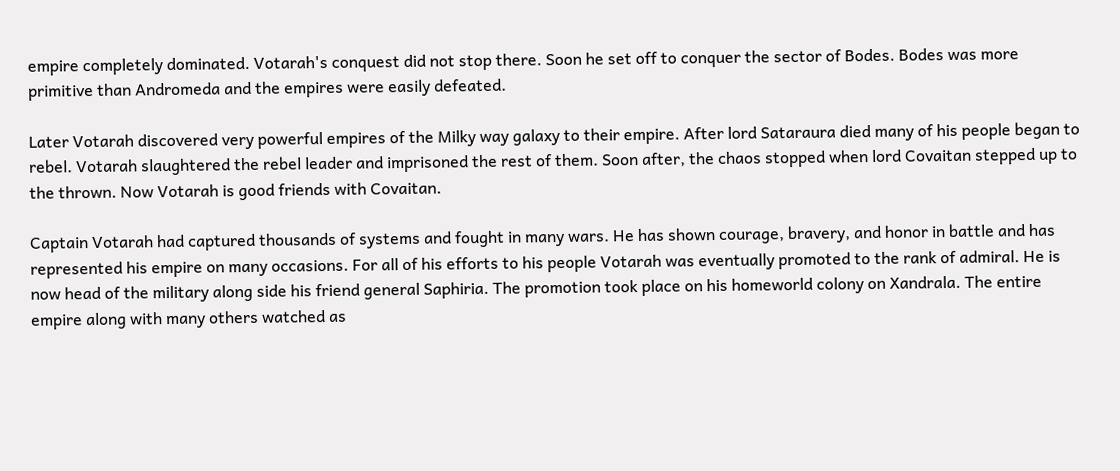empire completely dominated. Votarah's conquest did not stop there. Soon he set off to conquer the sector of Bodes. Bodes was more primitive than Andromeda and the empires were easily defeated.

Later Votarah discovered very powerful empires of the Milky way galaxy to their empire. After lord Sataraura died many of his people began to rebel. Votarah slaughtered the rebel leader and imprisoned the rest of them. Soon after, the chaos stopped when lord Covaitan stepped up to the thrown. Now Votarah is good friends with Covaitan.

Captain Votarah had captured thousands of systems and fought in many wars. He has shown courage, bravery, and honor in battle and has represented his empire on many occasions. For all of his efforts to his people Votarah was eventually promoted to the rank of admiral. He is now head of the military along side his friend general Saphiria. The promotion took place on his homeworld colony on Xandrala. The entire empire along with many others watched as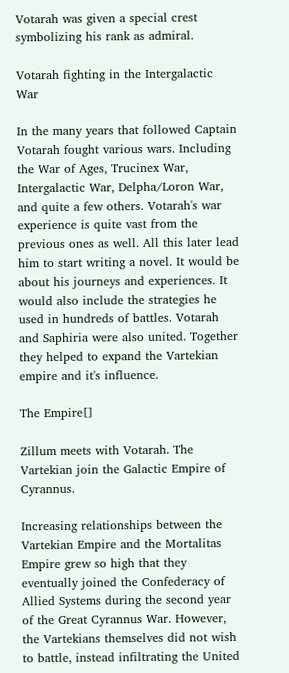Votarah was given a special crest symbolizing his rank as admiral.

Votarah fighting in the Intergalactic War

In the many years that followed Captain Votarah fought various wars. Including the War of Ages, Trucinex War, Intergalactic War, Delpha/Loron War, and quite a few others. Votarah's war experience is quite vast from the previous ones as well. All this later lead him to start writing a novel. It would be about his journeys and experiences. It would also include the strategies he used in hundreds of battles. Votarah and Saphiria were also united. Together they helped to expand the Vartekian empire and it's influence.

The Empire[]

Zillum meets with Votarah. The Vartekian join the Galactic Empire of Cyrannus.

Increasing relationships between the Vartekian Empire and the Mortalitas Empire grew so high that they eventually joined the Confederacy of Allied Systems during the second year of the Great Cyrannus War. However, the Vartekians themselves did not wish to battle, instead infiltrating the United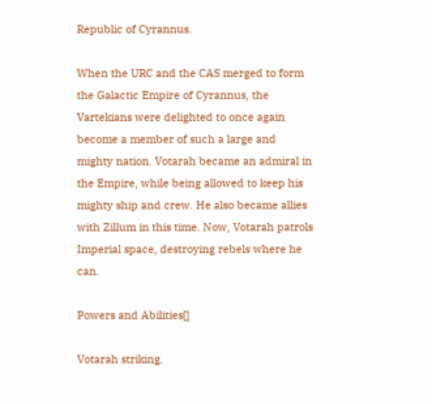Republic of Cyrannus.

When the URC and the CAS merged to form the Galactic Empire of Cyrannus, the Vartekians were delighted to once again become a member of such a large and mighty nation. Votarah became an admiral in the Empire, while being allowed to keep his mighty ship and crew. He also became allies with Zillum in this time. Now, Votarah patrols Imperial space, destroying rebels where he can.

Powers and Abilities[]

Votarah striking.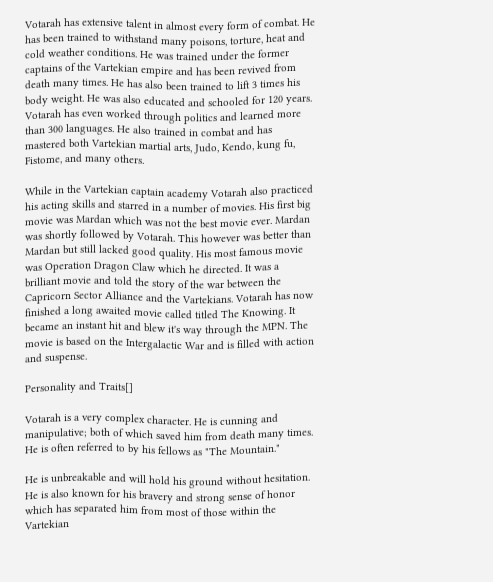Votarah has extensive talent in almost every form of combat. He has been trained to withstand many poisons, torture, heat and cold weather conditions. He was trained under the former captains of the Vartekian empire and has been revived from death many times. He has also been trained to lift 3 times his body weight. He was also educated and schooled for 120 years. Votarah has even worked through politics and learned more than 300 languages. He also trained in combat and has mastered both Vartekian martial arts, Judo, Kendo, kung fu, Fistome, and many others.

While in the Vartekian captain academy Votarah also practiced his acting skills and starred in a number of movies. His first big movie was Mardan which was not the best movie ever. Mardan was shortly followed by Votarah. This however was better than Mardan but still lacked good quality. His most famous movie was Operation Dragon Claw which he directed. It was a brilliant movie and told the story of the war between the Capricorn Sector Alliance and the Vartekians. Votarah has now finished a long awaited movie called titled The Knowing. It became an instant hit and blew it's way through the MPN. The movie is based on the Intergalactic War and is filled with action and suspense.

Personality and Traits[]

Votarah is a very complex character. He is cunning and manipulative; both of which saved him from death many times. He is often referred to by his fellows as "The Mountain."

He is unbreakable and will hold his ground without hesitation. He is also known for his bravery and strong sense of honor which has separated him from most of those within the Vartekian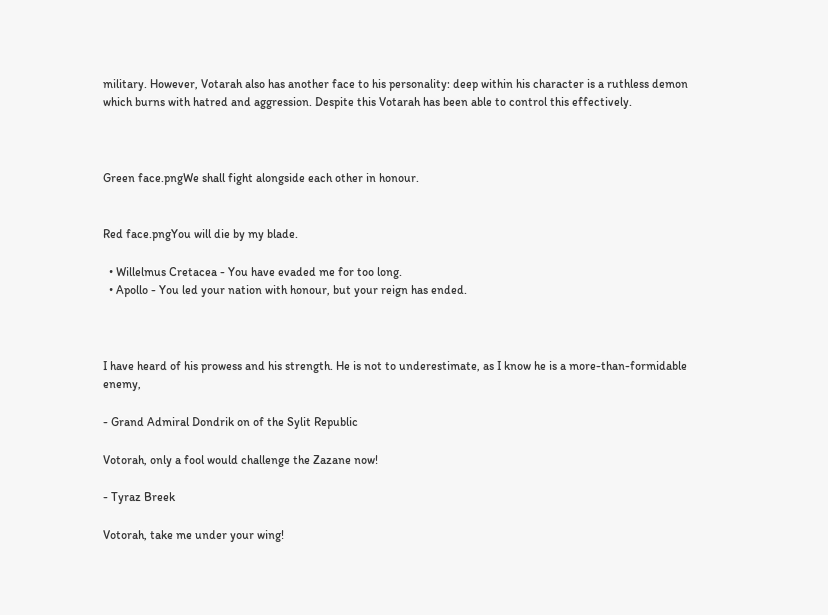military. However, Votarah also has another face to his personality: deep within his character is a ruthless demon which burns with hatred and aggression. Despite this Votarah has been able to control this effectively.



Green face.pngWe shall fight alongside each other in honour.


Red face.pngYou will die by my blade.

  • Willelmus Cretacea - You have evaded me for too long.
  • Apollo - You led your nation with honour, but your reign has ended.



I have heard of his prowess and his strength. He is not to underestimate, as I know he is a more-than-formidable enemy,

- Grand Admiral Dondrik on of the Sylit Republic

Votorah, only a fool would challenge the Zazane now!

- Tyraz Breek

Votorah, take me under your wing!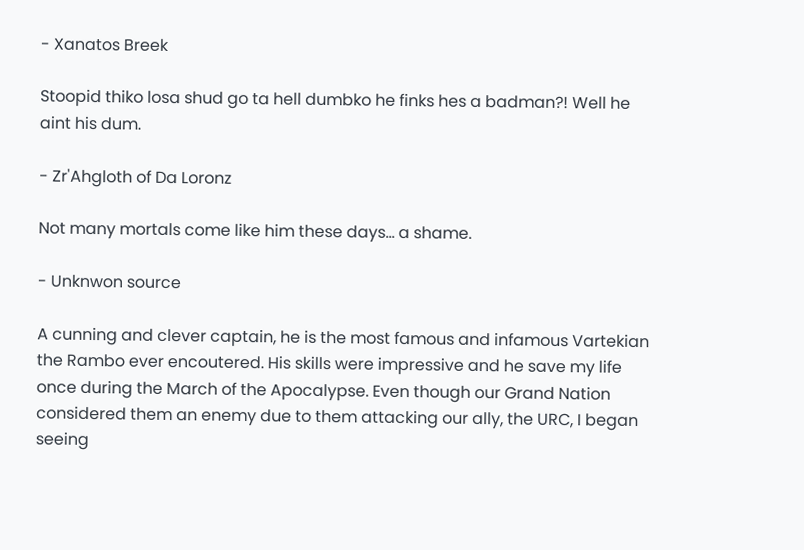- Xanatos Breek

Stoopid thiko losa shud go ta hell dumbko he finks hes a badman?! Well he aint his dum.

- Zr'Ahgloth of Da Loronz

Not many mortals come like him these days... a shame.

- Unknwon source

A cunning and clever captain, he is the most famous and infamous Vartekian the Rambo ever encoutered. His skills were impressive and he save my life once during the March of the Apocalypse. Even though our Grand Nation considered them an enemy due to them attacking our ally, the URC, I began seeing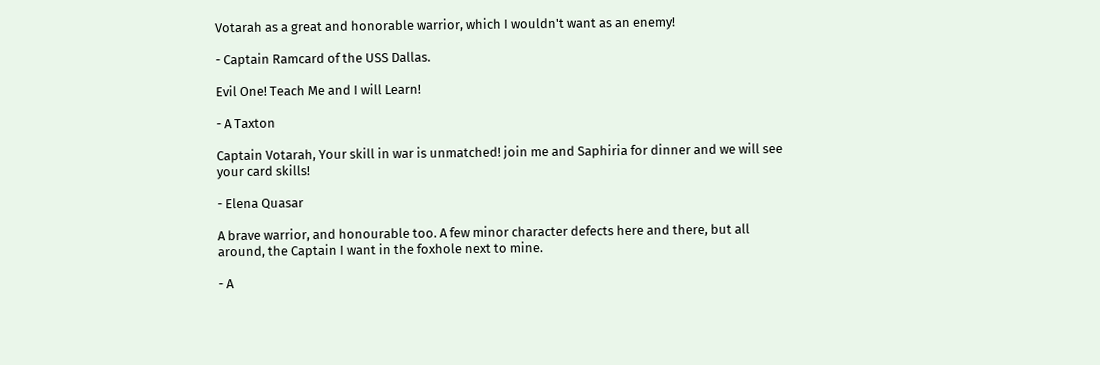Votarah as a great and honorable warrior, which I wouldn't want as an enemy!

- Captain Ramcard of the USS Dallas.

Evil One! Teach Me and I will Learn!

- A Taxton

Captain Votarah, Your skill in war is unmatched! join me and Saphiria for dinner and we will see your card skills!

- Elena Quasar

A brave warrior, and honourable too. A few minor character defects here and there, but all around, the Captain I want in the foxhole next to mine.

- A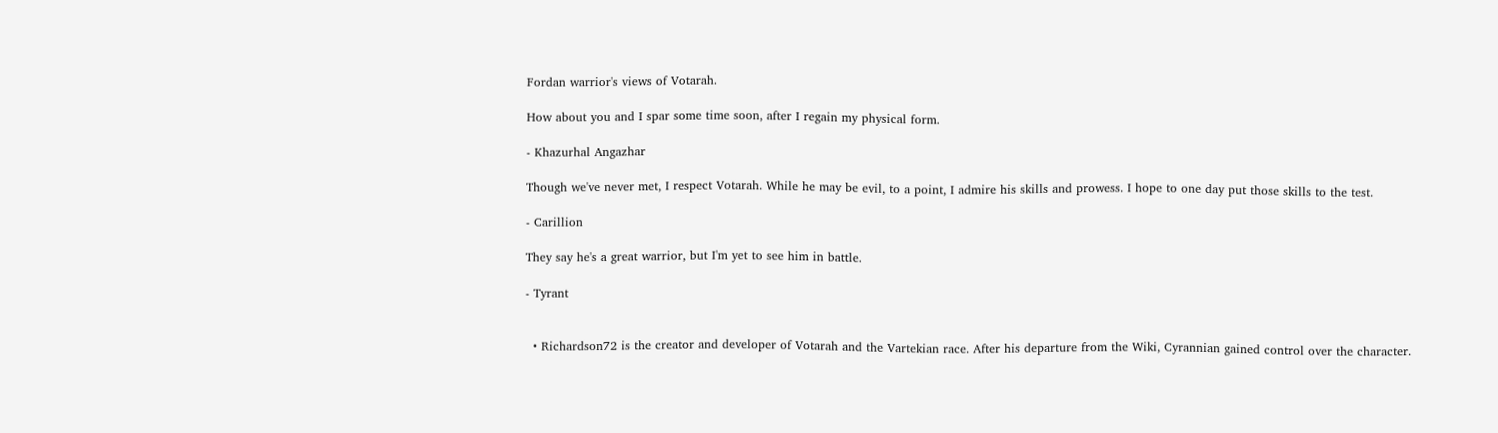Fordan warrior's views of Votarah.

How about you and I spar some time soon, after I regain my physical form.

- Khazurhal Angazhar

Though we've never met, I respect Votarah. While he may be evil, to a point, I admire his skills and prowess. I hope to one day put those skills to the test.

- Carillion

They say he's a great warrior, but I'm yet to see him in battle.

- Tyrant


  • Richardson72 is the creator and developer of Votarah and the Vartekian race. After his departure from the Wiki, Cyrannian gained control over the character.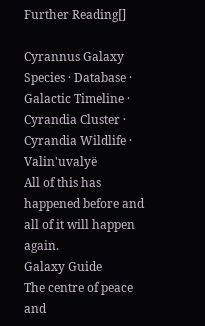Further Reading[]

Cyrannus Galaxy
Species · Database · Galactic Timeline · Cyrandia Cluster · Cyrandia Wildlife · Valin'uvalyë
All of this has happened before and all of it will happen again.
Galaxy Guide
The centre of peace and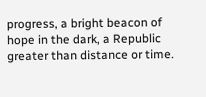progress, a bright beacon of hope in the dark, a Republic greater than distance or time.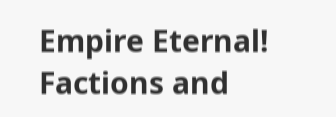Empire Eternal!
Factions and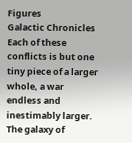Figures
Galactic Chronicles
Each of these conflicts is but one tiny piece of a larger whole, a war endless and inestimably larger.
The galaxy of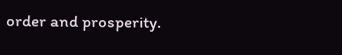order and prosperity.